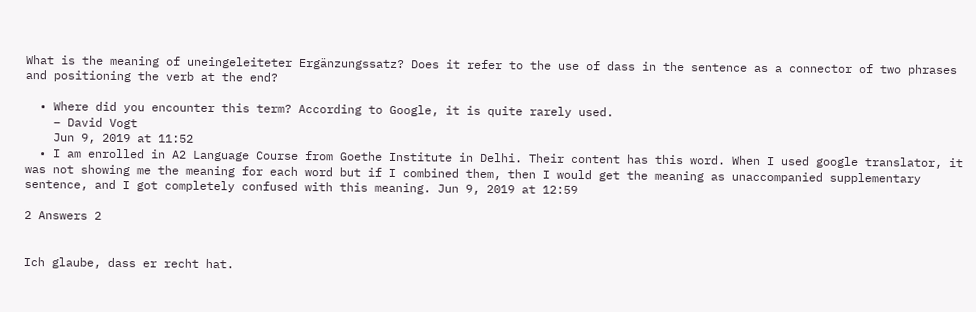What is the meaning of uneingeleiteter Ergänzungssatz? Does it refer to the use of dass in the sentence as a connector of two phrases and positioning the verb at the end?

  • Where did you encounter this term? According to Google, it is quite rarely used.
    – David Vogt
    Jun 9, 2019 at 11:52
  • I am enrolled in A2 Language Course from Goethe Institute in Delhi. Their content has this word. When I used google translator, it was not showing me the meaning for each word but if I combined them, then I would get the meaning as unaccompanied supplementary sentence, and I got completely confused with this meaning. Jun 9, 2019 at 12:59

2 Answers 2


Ich glaube, dass er recht hat.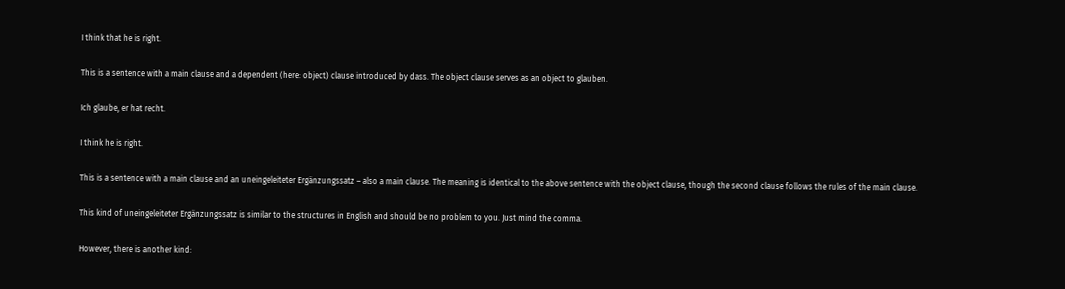I think that he is right.

This is a sentence with a main clause and a dependent (here: object) clause introduced by dass. The object clause serves as an object to glauben.

Ich glaube, er hat recht.

I think he is right.

This is a sentence with a main clause and an uneingeleiteter Ergänzungssatz – also a main clause. The meaning is identical to the above sentence with the object clause, though the second clause follows the rules of the main clause.

This kind of uneingeleiteter Ergänzungssatz is similar to the structures in English and should be no problem to you. Just mind the comma.

However, there is another kind: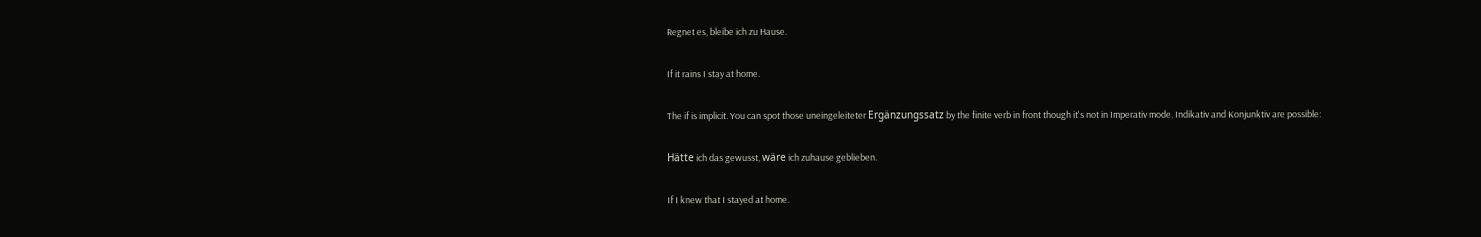Regnet es, bleibe ich zu Hause.

If it rains I stay at home.

The if is implicit. You can spot those uneingeleiteter Ergänzungssatz by the finite verb in front though it's not in Imperativ mode. Indikativ and Konjunktiv are possible:

Hätte ich das gewusst, wäre ich zuhause geblieben.

If I knew that I stayed at home.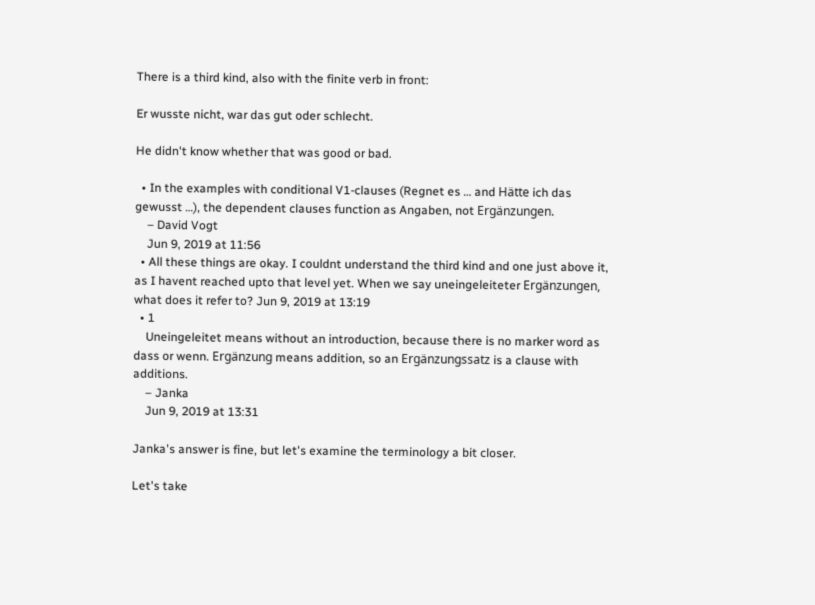There is a third kind, also with the finite verb in front:

Er wusste nicht, war das gut oder schlecht.

He didn't know whether that was good or bad.

  • In the examples with conditional V1-clauses (Regnet es … and Hätte ich das gewusst …), the dependent clauses function as Angaben, not Ergänzungen.
    – David Vogt
    Jun 9, 2019 at 11:56
  • All these things are okay. I couldnt understand the third kind and one just above it, as I havent reached upto that level yet. When we say uneingeleiteter Ergänzungen, what does it refer to? Jun 9, 2019 at 13:19
  • 1
    Uneingeleitet means without an introduction, because there is no marker word as dass or wenn. Ergänzung means addition, so an Ergänzungssatz is a clause with additions.
    – Janka
    Jun 9, 2019 at 13:31

Janka's answer is fine, but let's examine the terminology a bit closer.

Let's take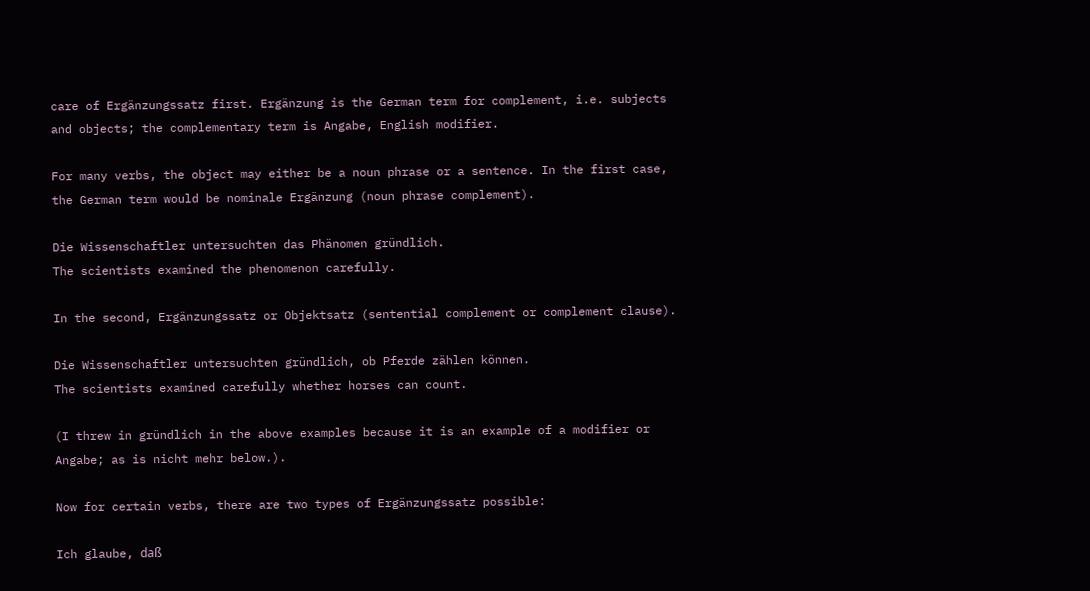care of Ergänzungssatz first. Ergänzung is the German term for complement, i.e. subjects and objects; the complementary term is Angabe, English modifier.

For many verbs, the object may either be a noun phrase or a sentence. In the first case, the German term would be nominale Ergänzung (noun phrase complement).

Die Wissenschaftler untersuchten das Phänomen gründlich.
The scientists examined the phenomenon carefully.

In the second, Ergänzungssatz or Objektsatz (sentential complement or complement clause).

Die Wissenschaftler untersuchten gründlich, ob Pferde zählen können.
The scientists examined carefully whether horses can count.

(I threw in gründlich in the above examples because it is an example of a modifier or Angabe; as is nicht mehr below.).

Now for certain verbs, there are two types of Ergänzungssatz possible:

Ich glaube, daß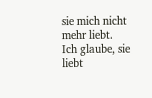sie mich nicht mehr liebt.
Ich glaube, sie liebt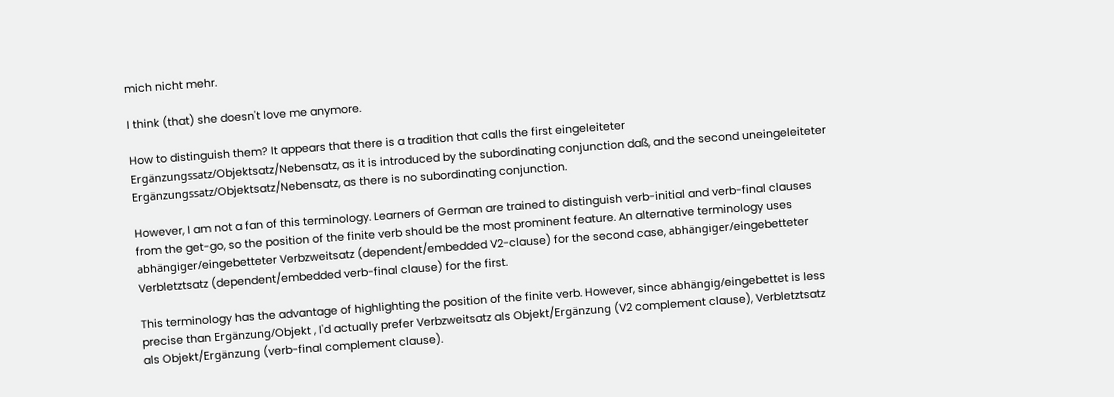mich nicht mehr.

I think (that) she doesn't love me anymore.

How to distinguish them? It appears that there is a tradition that calls the first eingeleiteter Ergänzungssatz/Objektsatz/Nebensatz, as it is introduced by the subordinating conjunction daß, and the second uneingeleiteter Ergänzungssatz/Objektsatz/Nebensatz, as there is no subordinating conjunction.

However, I am not a fan of this terminology. Learners of German are trained to distinguish verb-initial and verb-final clauses from the get-go, so the position of the finite verb should be the most prominent feature. An alternative terminology uses abhängiger/eingebetteter Verbzweitsatz (dependent/embedded V2-clause) for the second case, abhängiger/eingebetteter Verbletztsatz (dependent/embedded verb-final clause) for the first.

This terminology has the advantage of highlighting the position of the finite verb. However, since abhängig/eingebettet is less precise than Ergänzung/Objekt , I'd actually prefer Verbzweitsatz als Objekt/Ergänzung (V2 complement clause), Verbletztsatz als Objekt/Ergänzung (verb-final complement clause).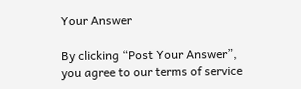Your Answer

By clicking “Post Your Answer”, you agree to our terms of service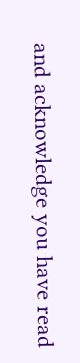and acknowledge you have read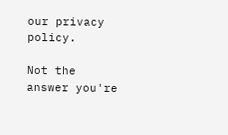our privacy policy.

Not the answer you're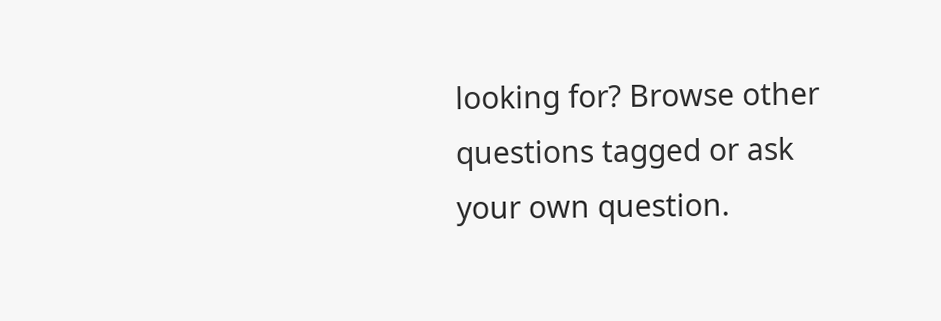looking for? Browse other questions tagged or ask your own question.